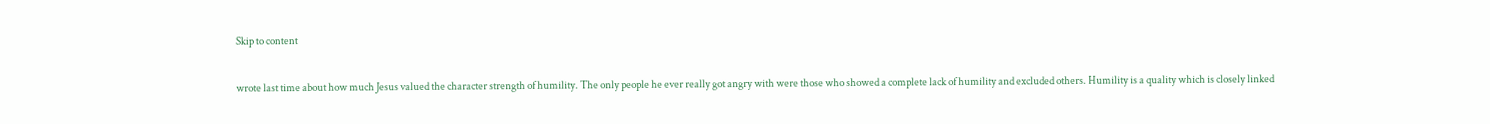Skip to content

wrote last time about how much Jesus valued the character strength of humility. The only people he ever really got angry with were those who showed a complete lack of humility and excluded others. Humility is a quality which is closely linked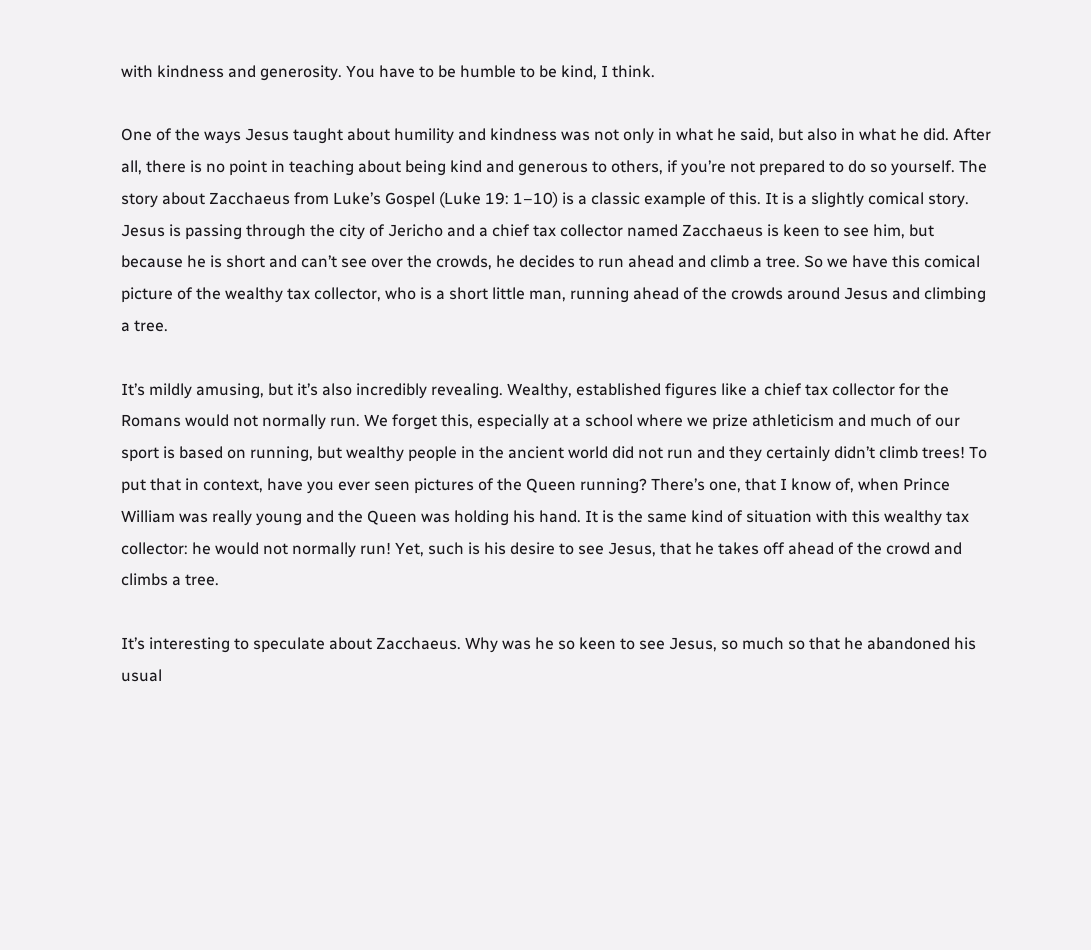with kindness and generosity. You have to be humble to be kind, I think.

One of the ways Jesus taught about humility and kindness was not only in what he said, but also in what he did. After all, there is no point in teaching about being kind and generous to others, if you’re not prepared to do so yourself. The story about Zacchaeus from Luke’s Gospel (Luke 19: 1–10) is a classic example of this. It is a slightly comical story. Jesus is passing through the city of Jericho and a chief tax collector named Zacchaeus is keen to see him, but because he is short and can’t see over the crowds, he decides to run ahead and climb a tree. So we have this comical picture of the wealthy tax collector, who is a short little man, running ahead of the crowds around Jesus and climbing a tree.

It’s mildly amusing, but it’s also incredibly revealing. Wealthy, established figures like a chief tax collector for the Romans would not normally run. We forget this, especially at a school where we prize athleticism and much of our sport is based on running, but wealthy people in the ancient world did not run and they certainly didn’t climb trees! To put that in context, have you ever seen pictures of the Queen running? There’s one, that I know of, when Prince William was really young and the Queen was holding his hand. It is the same kind of situation with this wealthy tax collector: he would not normally run! Yet, such is his desire to see Jesus, that he takes off ahead of the crowd and climbs a tree.

It’s interesting to speculate about Zacchaeus. Why was he so keen to see Jesus, so much so that he abandoned his usual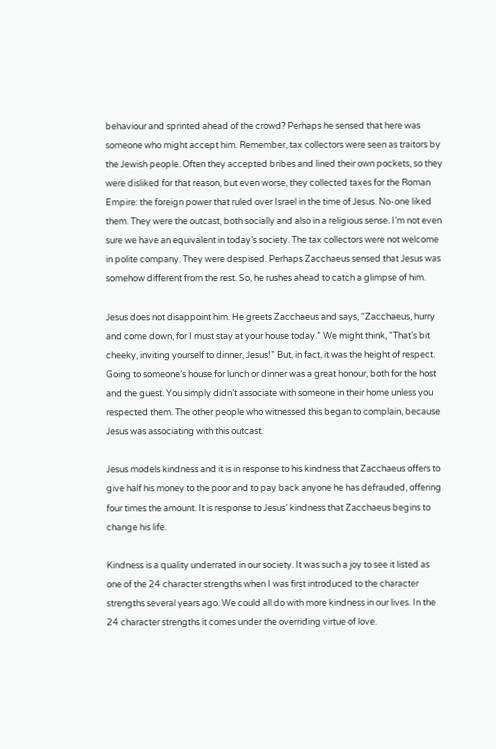behaviour and sprinted ahead of the crowd? Perhaps he sensed that here was someone who might accept him. Remember, tax collectors were seen as traitors by the Jewish people. Often they accepted bribes and lined their own pockets, so they were disliked for that reason, but even worse, they collected taxes for the Roman Empire: the foreign power that ruled over Israel in the time of Jesus. No-one liked them. They were the outcast, both socially and also in a religious sense. I’m not even sure we have an equivalent in today’s society. The tax collectors were not welcome in polite company. They were despised. Perhaps Zacchaeus sensed that Jesus was somehow different from the rest. So, he rushes ahead to catch a glimpse of him.

Jesus does not disappoint him. He greets Zacchaeus and says, “Zacchaeus, hurry and come down, for I must stay at your house today.” We might think, “That’s bit cheeky, inviting yourself to dinner, Jesus!” But, in fact, it was the height of respect. Going to someone’s house for lunch or dinner was a great honour, both for the host and the guest. You simply didn’t associate with someone in their home unless you respected them. The other people who witnessed this began to complain, because Jesus was associating with this outcast.

Jesus models kindness and it is in response to his kindness that Zacchaeus offers to give half his money to the poor and to pay back anyone he has defrauded, offering four times the amount. It is response to Jesus’ kindness that Zacchaeus begins to change his life.

Kindness is a quality underrated in our society. It was such a joy to see it listed as one of the 24 character strengths when I was first introduced to the character strengths several years ago. We could all do with more kindness in our lives. In the 24 character strengths it comes under the overriding virtue of love.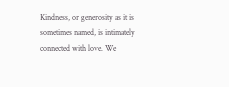Kindness, or generosity as it is sometimes named, is intimately connected with love. We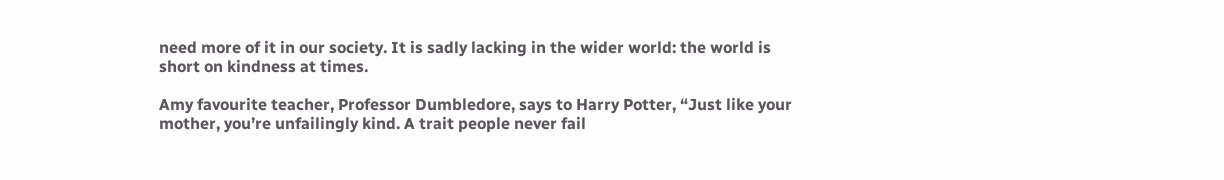need more of it in our society. It is sadly lacking in the wider world: the world is short on kindness at times.

Amy favourite teacher, Professor Dumbledore, says to Harry Potter, “Just like your mother, you’re unfailingly kind. A trait people never fail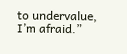to undervalue, I’m afraid.”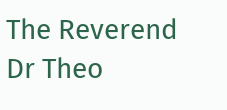The Reverend Dr Theo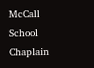McCall
School Chaplain